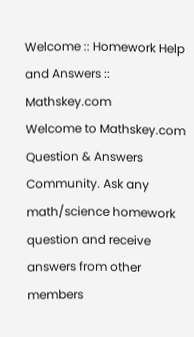Welcome :: Homework Help and Answers :: Mathskey.com
Welcome to Mathskey.com Question & Answers Community. Ask any math/science homework question and receive answers from other members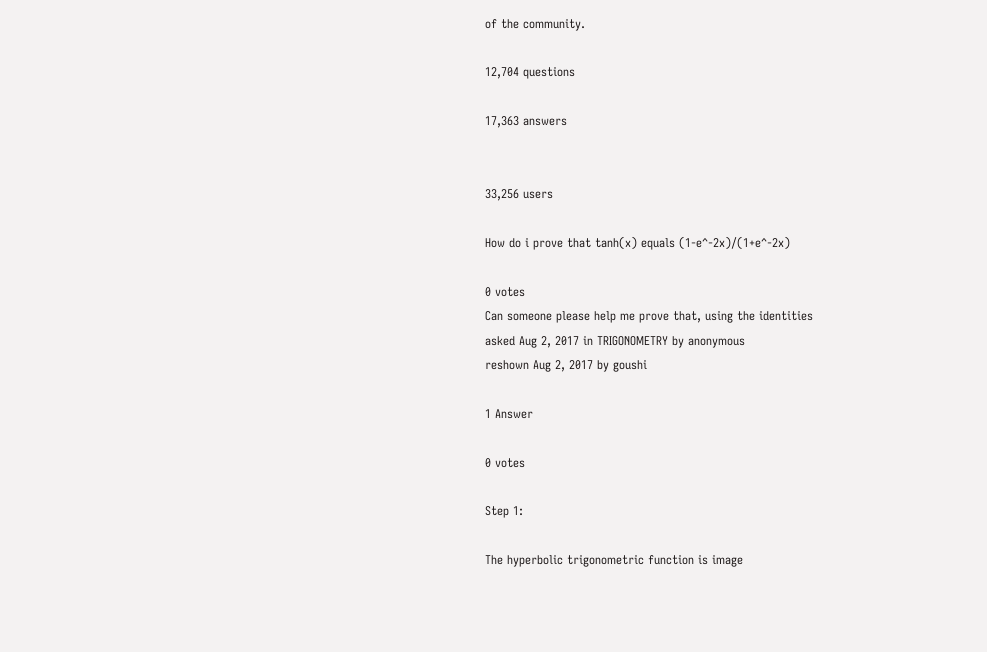of the community.

12,704 questions

17,363 answers


33,256 users

How do i prove that tanh(x) equals (1-e^-2x)/(1+e^-2x)

0 votes
Can someone please help me prove that, using the identities
asked Aug 2, 2017 in TRIGONOMETRY by anonymous
reshown Aug 2, 2017 by goushi

1 Answer

0 votes

Step 1:

The hyperbolic trigonometric function is image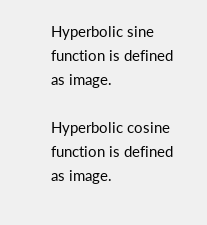Hyperbolic sine function is defined as image.

Hyperbolic cosine function is defined as image.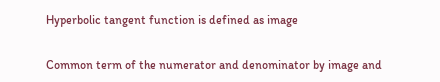Hyperbolic tangent function is defined as image


Common term of the numerator and denominator by image and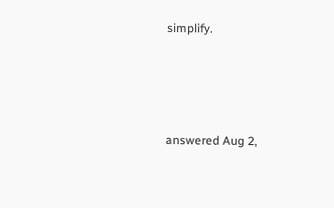simplify.




answered Aug 2,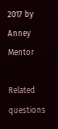2017 by Anney Mentor

Related questions